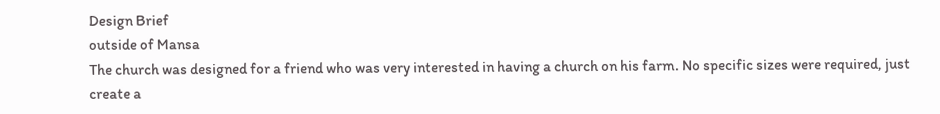Design Brief
outside of Mansa
The church was designed for a friend who was very interested in having a church on his farm. No specific sizes were required, just create a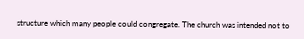structure which many people could congregate. The church was intended not to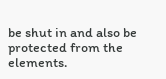be shut in and also be protected from the elements.